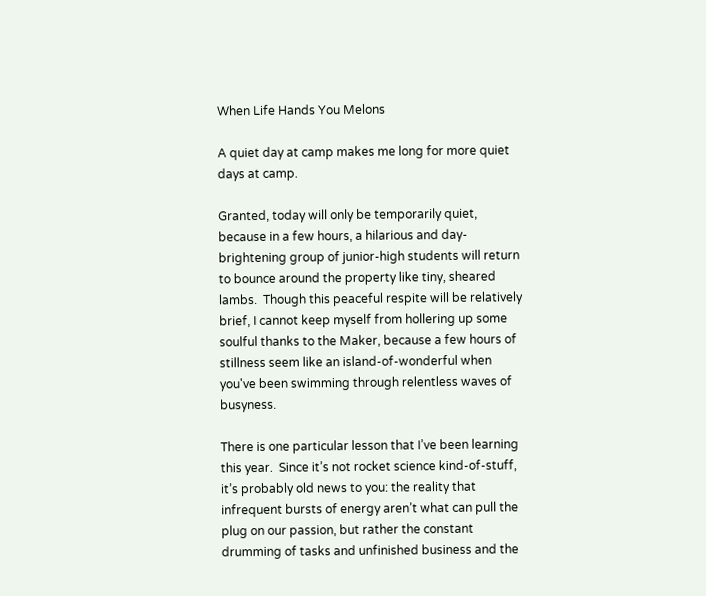When Life Hands You Melons

A quiet day at camp makes me long for more quiet days at camp.

Granted, today will only be temporarily quiet, because in a few hours, a hilarious and day-brightening group of junior-high students will return to bounce around the property like tiny, sheared lambs.  Though this peaceful respite will be relatively brief, I cannot keep myself from hollering up some soulful thanks to the Maker, because a few hours of stillness seem like an island-of-wonderful when you've been swimming through relentless waves of busyness.

There is one particular lesson that I’ve been learning this year.  Since it’s not rocket science kind-of-stuff, it’s probably old news to you: the reality that infrequent bursts of energy aren’t what can pull the plug on our passion, but rather the constant drumming of tasks and unfinished business and the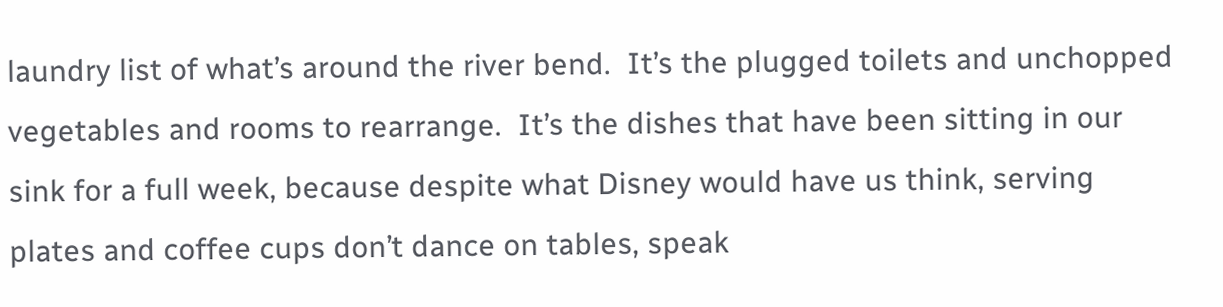laundry list of what’s around the river bend.  It’s the plugged toilets and unchopped vegetables and rooms to rearrange.  It’s the dishes that have been sitting in our sink for a full week, because despite what Disney would have us think, serving plates and coffee cups don’t dance on tables, speak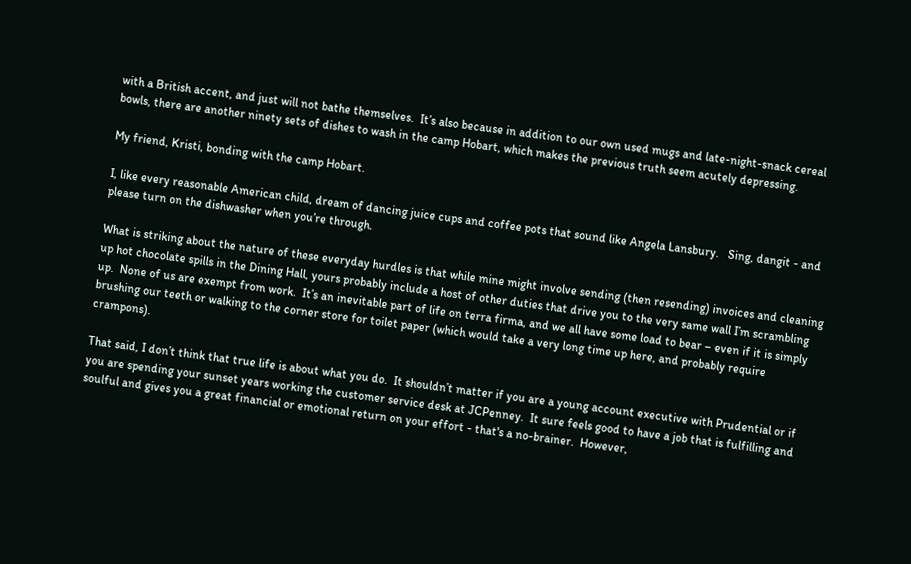with a British accent, and just will not bathe themselves.  It’s also because in addition to our own used mugs and late-night-snack cereal bowls, there are another ninety sets of dishes to wash in the camp Hobart, which makes the previous truth seem acutely depressing.

My friend, Kristi, bonding with the camp Hobart.

I, like every reasonable American child, dream of dancing juice cups and coffee pots that sound like Angela Lansbury.   Sing, dangit - and please turn on the dishwasher when you’re through.

What is striking about the nature of these everyday hurdles is that while mine might involve sending (then resending) invoices and cleaning up hot chocolate spills in the Dining Hall, yours probably include a host of other duties that drive you to the very same wall I’m scrambling up.  None of us are exempt from work.  It’s an inevitable part of life on terra firma, and we all have some load to bear – even if it is simply brushing our teeth or walking to the corner store for toilet paper (which would take a very long time up here, and probably require crampons).

That said, I don’t think that true life is about what you do.  It shouldn’t matter if you are a young account executive with Prudential or if you are spending your sunset years working the customer service desk at JCPenney.  It sure feels good to have a job that is fulfilling and soulful and gives you a great financial or emotional return on your effort - that's a no-brainer.  However,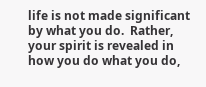life is not made significant by what you do.  Rather, your spirit is revealed in how you do what you do,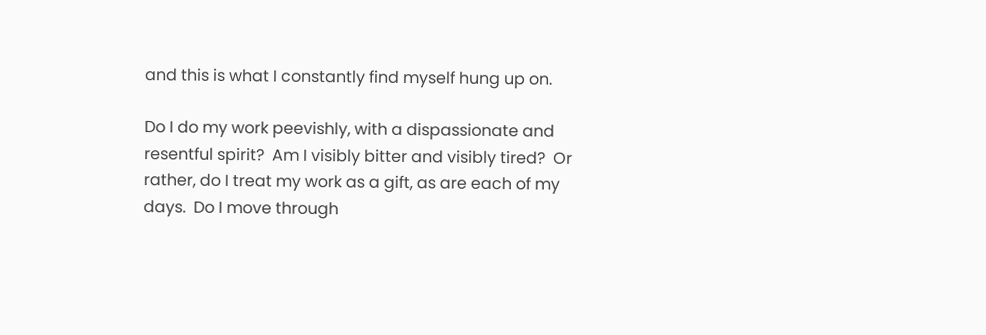and this is what I constantly find myself hung up on.

Do I do my work peevishly, with a dispassionate and resentful spirit?  Am I visibly bitter and visibly tired?  Or rather, do I treat my work as a gift, as are each of my days.  Do I move through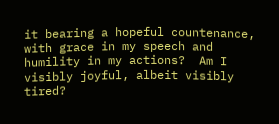it bearing a hopeful countenance, with grace in my speech and humility in my actions?  Am I visibly joyful, albeit visibly tired?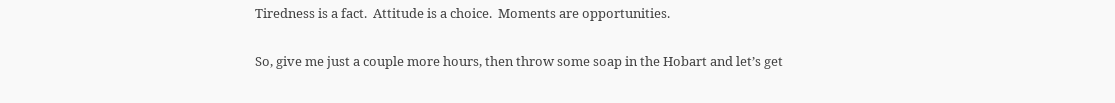Tiredness is a fact.  Attitude is a choice.  Moments are opportunities.

So, give me just a couple more hours, then throw some soap in the Hobart and let’s get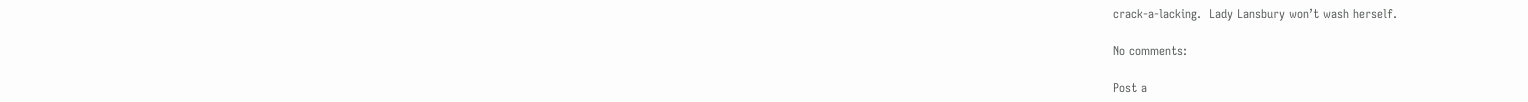crack-a-lacking.  Lady Lansbury won’t wash herself.

No comments:

Post a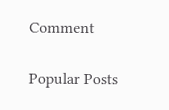Comment

Popular Posts